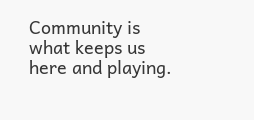Community is what keeps us here and playing.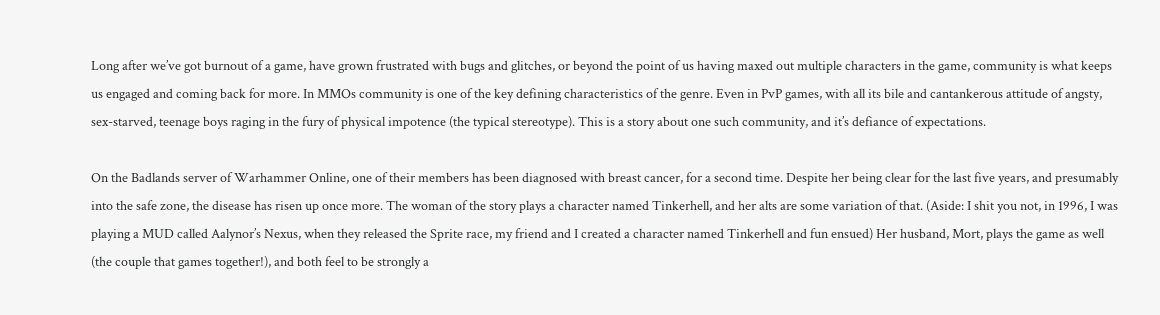Long after we’ve got burnout of a game, have grown frustrated with bugs and glitches, or beyond the point of us having maxed out multiple characters in the game, community is what keeps us engaged and coming back for more. In MMOs community is one of the key defining characteristics of the genre. Even in PvP games, with all its bile and cantankerous attitude of angsty, sex-starved, teenage boys raging in the fury of physical impotence (the typical stereotype). This is a story about one such community, and it’s defiance of expectations.

On the Badlands server of Warhammer Online, one of their members has been diagnosed with breast cancer, for a second time. Despite her being clear for the last five years, and presumably into the safe zone, the disease has risen up once more. The woman of the story plays a character named Tinkerhell, and her alts are some variation of that. (Aside: I shit you not, in 1996, I was playing a MUD called Aalynor’s Nexus, when they released the Sprite race, my friend and I created a character named Tinkerhell and fun ensued) Her husband, Mort, plays the game as well (the couple that games together!), and both feel to be strongly a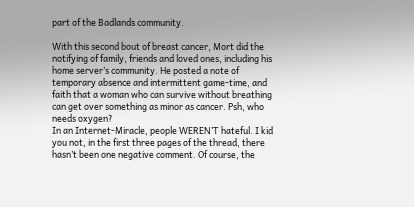part of the Badlands community.

With this second bout of breast cancer, Mort did the notifying of family, friends and loved ones, including his home server’s community. He posted a note of temporary absence and intermittent game-time, and faith that a woman who can survive without breathing can get over something as minor as cancer. Psh, who needs oxygen?
In an Internet-Miracle, people WEREN’T hateful. I kid you not, in the first three pages of the thread, there hasn’t been one negative comment. Of course, the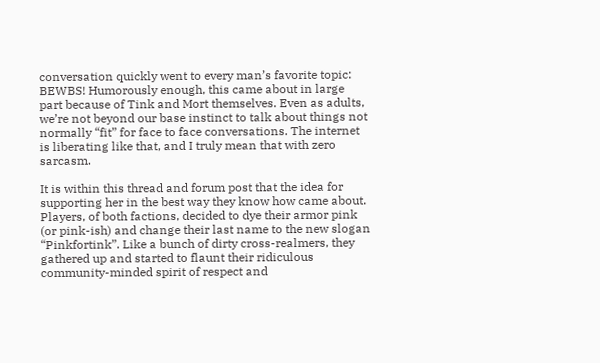conversation quickly went to every man’s favorite topic: BEWBS! Humorously enough, this came about in large part because of Tink and Mort themselves. Even as adults, we’re not beyond our base instinct to talk about things not normally “fit” for face to face conversations. The internet is liberating like that, and I truly mean that with zero sarcasm.

It is within this thread and forum post that the idea for supporting her in the best way they know how came about. Players, of both factions, decided to dye their armor pink (or pink-ish) and change their last name to the new slogan “Pinkfortink”. Like a bunch of dirty cross-realmers, they gathered up and started to flaunt their ridiculous community-minded spirit of respect and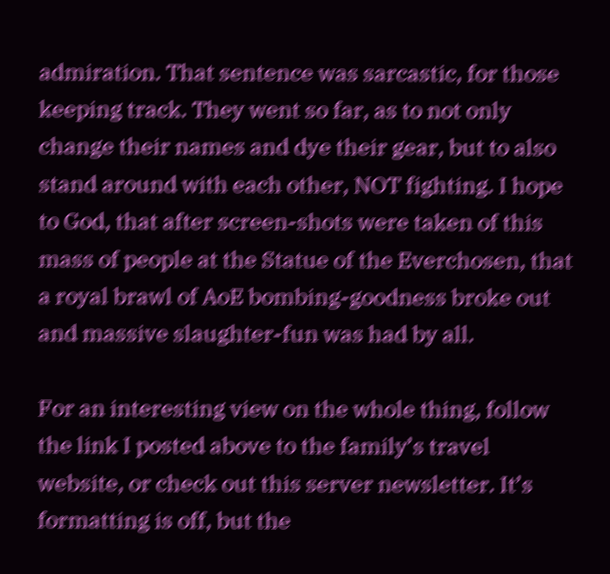admiration. That sentence was sarcastic, for those keeping track. They went so far, as to not only change their names and dye their gear, but to also stand around with each other, NOT fighting. I hope to God, that after screen-shots were taken of this mass of people at the Statue of the Everchosen, that a royal brawl of AoE bombing-goodness broke out and massive slaughter-fun was had by all.

For an interesting view on the whole thing, follow the link I posted above to the family’s travel website, or check out this server newsletter. It’s formatting is off, but the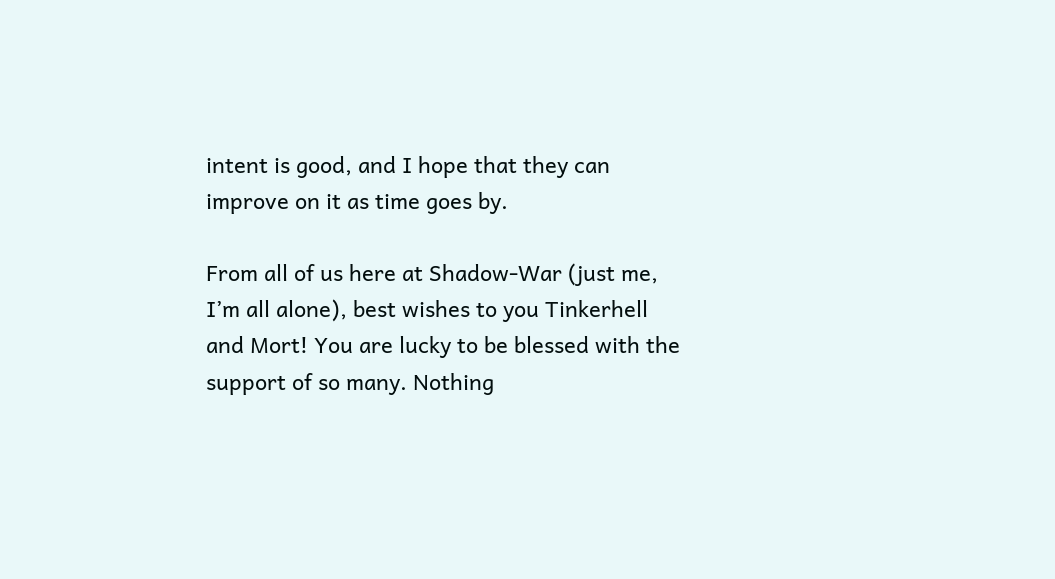intent is good, and I hope that they can improve on it as time goes by.

From all of us here at Shadow-War (just me, I’m all alone), best wishes to you Tinkerhell and Mort! You are lucky to be blessed with the support of so many. Nothing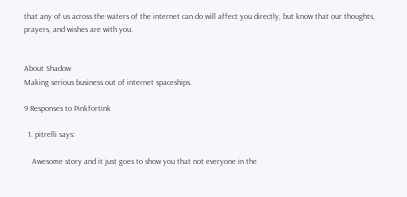that any of us across the waters of the internet can do will affect you directly, but know that our thoughts, prayers, and wishes are with you.


About Shadow
Making serious business out of internet spaceships.

9 Responses to Pinkfortink

  1. pitrelli says:

    Awesome story and it just goes to show you that not everyone in the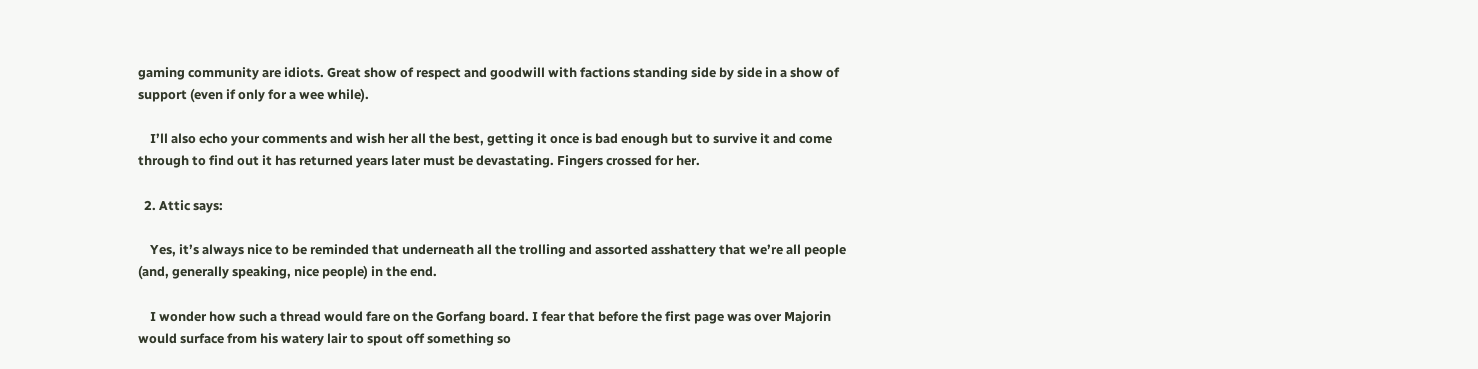gaming community are idiots. Great show of respect and goodwill with factions standing side by side in a show of support (even if only for a wee while).

    I’ll also echo your comments and wish her all the best, getting it once is bad enough but to survive it and come through to find out it has returned years later must be devastating. Fingers crossed for her.

  2. Attic says:

    Yes, it’s always nice to be reminded that underneath all the trolling and assorted asshattery that we’re all people (and, generally speaking, nice people) in the end.

    I wonder how such a thread would fare on the Gorfang board. I fear that before the first page was over Majorin would surface from his watery lair to spout off something so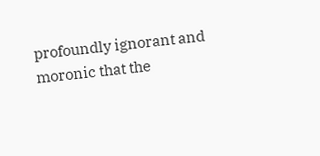profoundly ignorant and moronic that the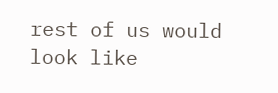rest of us would look like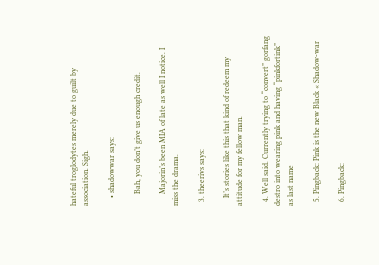hateful troglodytes merely due to guilt by association. Sigh.

    • shadowwar says:

      Bah, you don’t give us enough credit.

      Majorin’s been MIA of late as well I notice. I miss the drama.

  3. theerivs says:

    It’s stories like this that kind of redeem my attitude for my fellow man.

  4. Well said. Currently trying to “convert” gorfang destro into wearing pink and having “pinkfortink” as last name

  5. Pingback: Pink is the new Black « Shadow-war

  6. Pingback: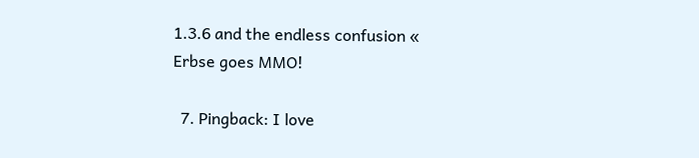1.3.6 and the endless confusion « Erbse goes MMO!

  7. Pingback: I love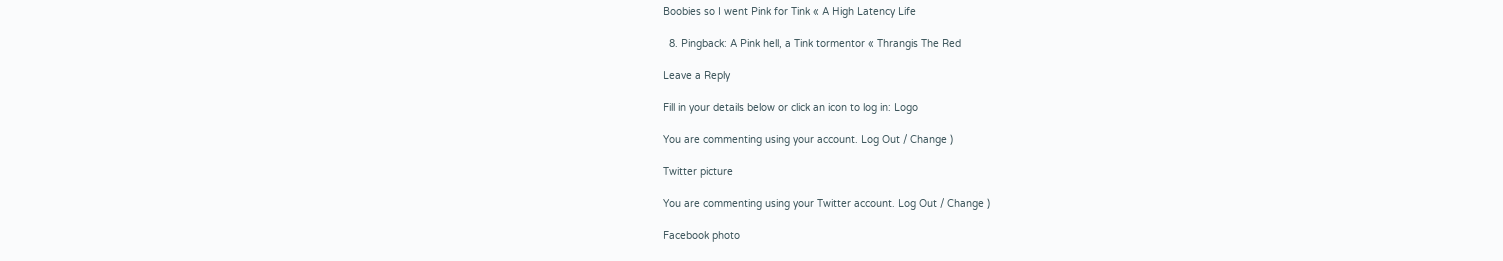Boobies so I went Pink for Tink « A High Latency Life

  8. Pingback: A Pink hell, a Tink tormentor « Thrangis The Red

Leave a Reply

Fill in your details below or click an icon to log in: Logo

You are commenting using your account. Log Out / Change )

Twitter picture

You are commenting using your Twitter account. Log Out / Change )

Facebook photo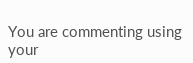You are commenting using your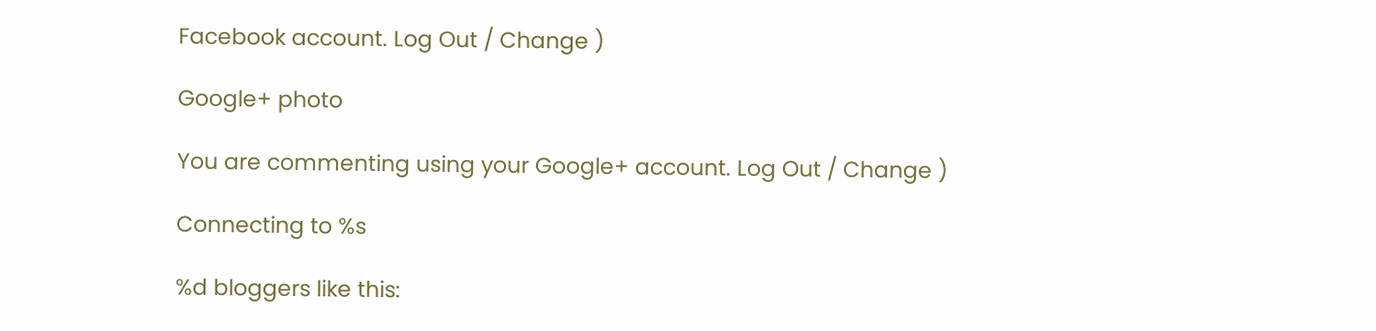Facebook account. Log Out / Change )

Google+ photo

You are commenting using your Google+ account. Log Out / Change )

Connecting to %s

%d bloggers like this: